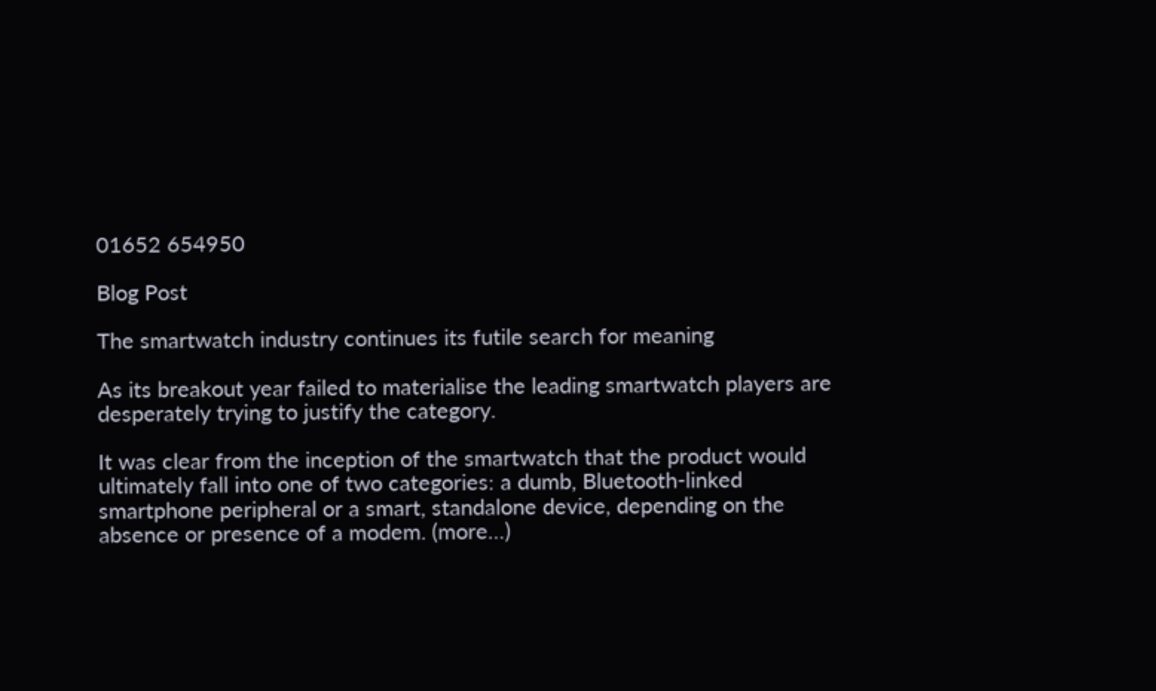01652 654950

Blog Post

The smartwatch industry continues its futile search for meaning

As its breakout year failed to materialise the leading smartwatch players are desperately trying to justify the category.

It was clear from the inception of the smartwatch that the product would ultimately fall into one of two categories: a dumb, Bluetooth-linked smartphone peripheral or a smart, standalone device, depending on the absence or presence of a modem. (more…)